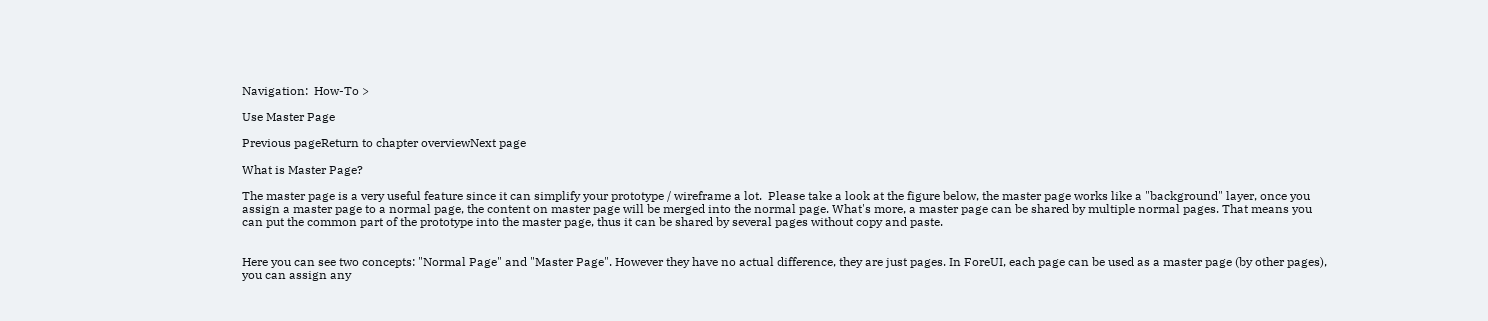Navigation:  How-To >

Use Master Page

Previous pageReturn to chapter overviewNext page

What is Master Page?

The master page is a very useful feature since it can simplify your prototype / wireframe a lot.  Please take a look at the figure below, the master page works like a "background" layer, once you assign a master page to a normal page, the content on master page will be merged into the normal page. What's more, a master page can be shared by multiple normal pages. That means you can put the common part of the prototype into the master page, thus it can be shared by several pages without copy and paste.


Here you can see two concepts: "Normal Page" and "Master Page". However they have no actual difference, they are just pages. In ForeUI, each page can be used as a master page (by other pages), you can assign any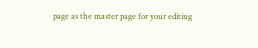page as the master page for your editing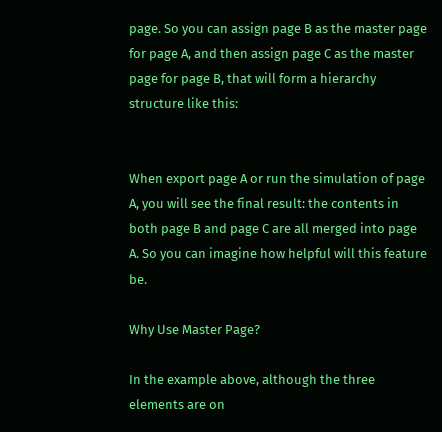page. So you can assign page B as the master page for page A, and then assign page C as the master page for page B, that will form a hierarchy structure like this:


When export page A or run the simulation of page A, you will see the final result: the contents in both page B and page C are all merged into page A. So you can imagine how helpful will this feature be.

Why Use Master Page?

In the example above, although the three elements are on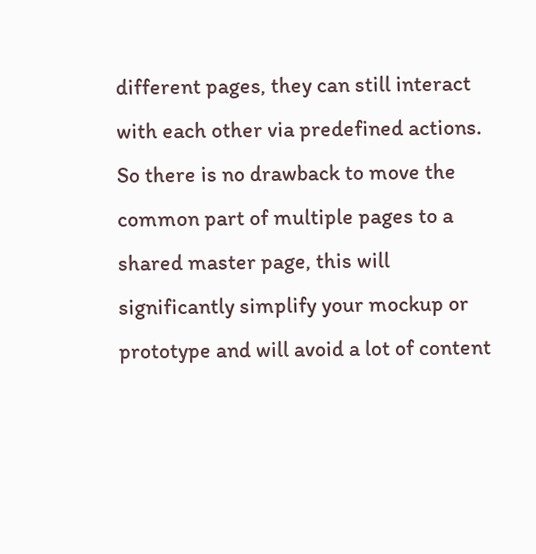different pages, they can still interact with each other via predefined actions. So there is no drawback to move the common part of multiple pages to a shared master page, this will significantly simplify your mockup or prototype and will avoid a lot of content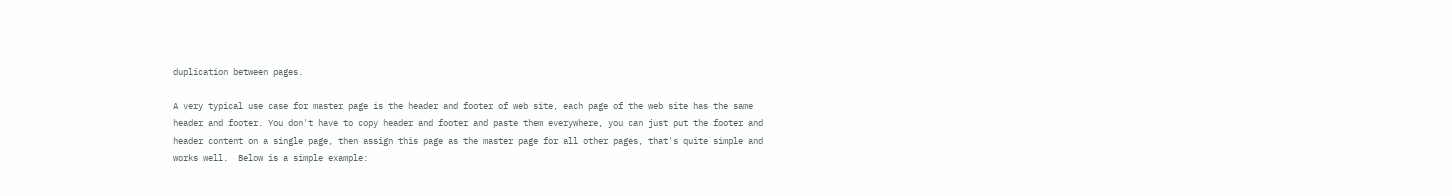duplication between pages.

A very typical use case for master page is the header and footer of web site, each page of the web site has the same header and footer. You don't have to copy header and footer and paste them everywhere, you can just put the footer and header content on a single page, then assign this page as the master page for all other pages, that's quite simple and works well.  Below is a simple example: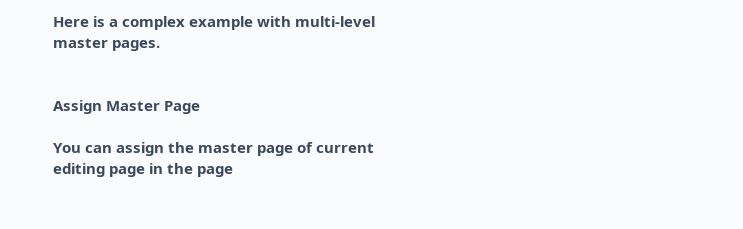Here is a complex example with multi-level master pages.


Assign Master Page

You can assign the master page of current editing page in the page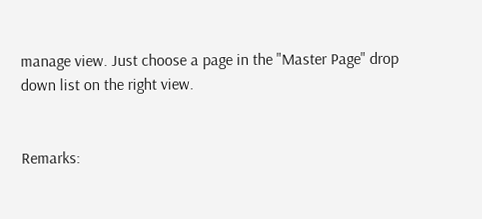manage view. Just choose a page in the "Master Page" drop down list on the right view.


Remarks: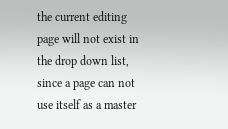the current editing page will not exist in the drop down list, since a page can not use itself as a master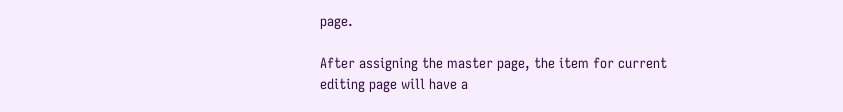page.

After assigning the master page, the item for current editing page will have a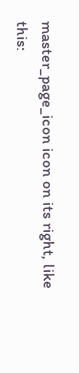master_page_icon icon on its right, like this: